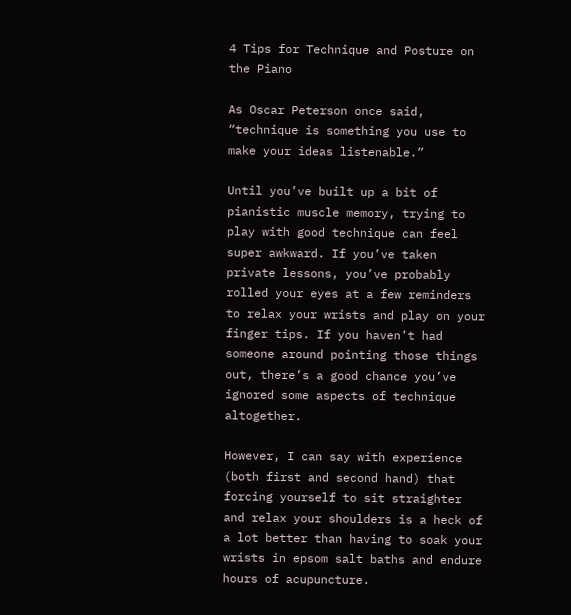4 Tips for Technique and Posture on the Piano

As Oscar Peterson once said, “technique is something you use to make your ideas listenable.”

Until you’ve built up a bit of pianistic muscle memory, trying to play with good technique can feel super awkward. If you’ve taken private lessons, you’ve probably rolled your eyes at a few reminders to relax your wrists and play on your finger tips. If you haven’t had someone around pointing those things out, there’s a good chance you’ve ignored some aspects of technique altogether.

However, I can say with experience (both first and second hand) that forcing yourself to sit straighter and relax your shoulders is a heck of a lot better than having to soak your wrists in epsom salt baths and endure hours of acupuncture.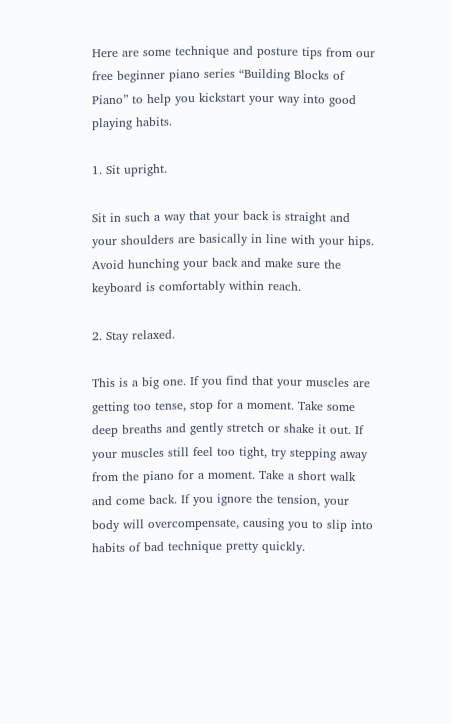Here are some technique and posture tips from our free beginner piano series “Building Blocks of Piano” to help you kickstart your way into good playing habits.

1. Sit upright.

Sit in such a way that your back is straight and your shoulders are basically in line with your hips. Avoid hunching your back and make sure the keyboard is comfortably within reach.

2. Stay relaxed.

This is a big one. If you find that your muscles are getting too tense, stop for a moment. Take some deep breaths and gently stretch or shake it out. If your muscles still feel too tight, try stepping away from the piano for a moment. Take a short walk and come back. If you ignore the tension, your body will overcompensate, causing you to slip into habits of bad technique pretty quickly.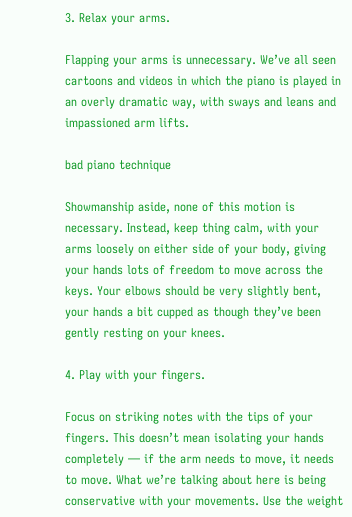3. Relax your arms.

Flapping your arms is unnecessary. We’ve all seen cartoons and videos in which the piano is played in an overly dramatic way, with sways and leans and impassioned arm lifts.

bad piano technique

Showmanship aside, none of this motion is necessary. Instead, keep thing calm, with your arms loosely on either side of your body, giving your hands lots of freedom to move across the keys. Your elbows should be very slightly bent, your hands a bit cupped as though they’ve been gently resting on your knees.

4. Play with your fingers.

Focus on striking notes with the tips of your fingers. This doesn’t mean isolating your hands completely — if the arm needs to move, it needs to move. What we’re talking about here is being conservative with your movements. Use the weight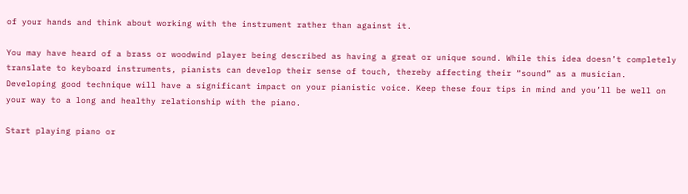of your hands and think about working with the instrument rather than against it.

You may have heard of a brass or woodwind player being described as having a great or unique sound. While this idea doesn’t completely translate to keyboard instruments, pianists can develop their sense of touch, thereby affecting their “sound” as a musician. Developing good technique will have a significant impact on your pianistic voice. Keep these four tips in mind and you’ll be well on your way to a long and healthy relationship with the piano.

Start playing piano or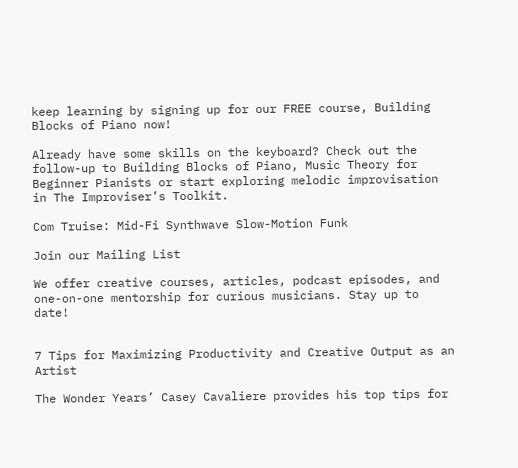keep learning by signing up for our FREE course, Building Blocks of Piano now!

Already have some skills on the keyboard? Check out the follow-up to Building Blocks of Piano, Music Theory for Beginner Pianists or start exploring melodic improvisation in The Improviser’s Toolkit.

Com Truise: Mid-Fi Synthwave Slow-Motion Funk

Join our Mailing List

We offer creative courses, articles, podcast episodes, and one-on-one mentorship for curious musicians. Stay up to date!


7 Tips for Maximizing Productivity and Creative Output as an Artist

The Wonder Years’ Casey Cavaliere provides his top tips for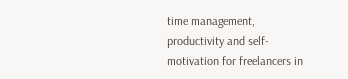time management, productivity and self-motivation for freelancers in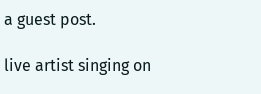a guest post.

live artist singing on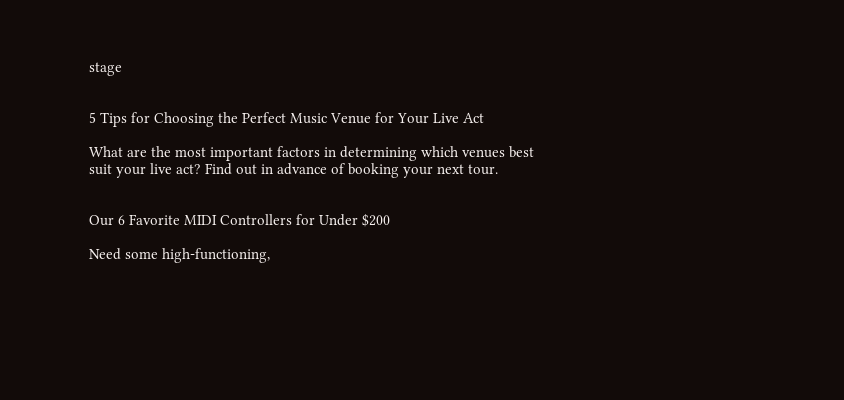stage


5 Tips for Choosing the Perfect Music Venue for Your Live Act

What are the most important factors in determining which venues best suit your live act? Find out in advance of booking your next tour.


Our 6 Favorite MIDI Controllers for Under $200

Need some high-functioning,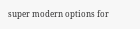super modern options for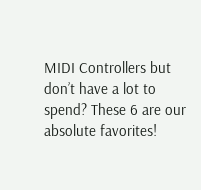MIDI Controllers but don’t have a lot to spend? These 6 are our absolute favorites!